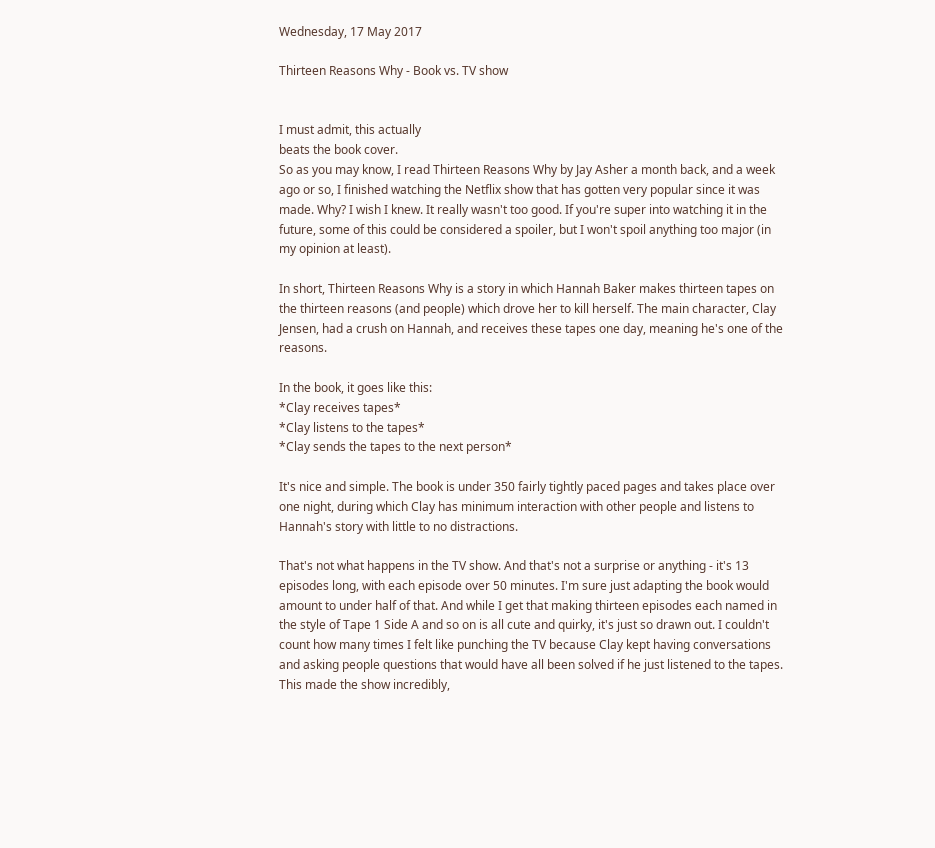Wednesday, 17 May 2017

Thirteen Reasons Why - Book vs. TV show


I must admit, this actually
beats the book cover.
So as you may know, I read Thirteen Reasons Why by Jay Asher a month back, and a week ago or so, I finished watching the Netflix show that has gotten very popular since it was made. Why? I wish I knew. It really wasn't too good. If you're super into watching it in the future, some of this could be considered a spoiler, but I won't spoil anything too major (in my opinion at least).

In short, Thirteen Reasons Why is a story in which Hannah Baker makes thirteen tapes on the thirteen reasons (and people) which drove her to kill herself. The main character, Clay Jensen, had a crush on Hannah, and receives these tapes one day, meaning he's one of the reasons.

In the book, it goes like this:
*Clay receives tapes*
*Clay listens to the tapes*
*Clay sends the tapes to the next person*

It's nice and simple. The book is under 350 fairly tightly paced pages and takes place over one night, during which Clay has minimum interaction with other people and listens to Hannah's story with little to no distractions.

That's not what happens in the TV show. And that's not a surprise or anything - it's 13 episodes long, with each episode over 50 minutes. I'm sure just adapting the book would amount to under half of that. And while I get that making thirteen episodes each named in the style of Tape 1 Side A and so on is all cute and quirky, it's just so drawn out. I couldn't count how many times I felt like punching the TV because Clay kept having conversations and asking people questions that would have all been solved if he just listened to the tapes. This made the show incredibly,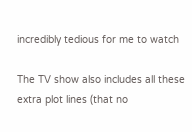incredibly tedious for me to watch

The TV show also includes all these extra plot lines (that no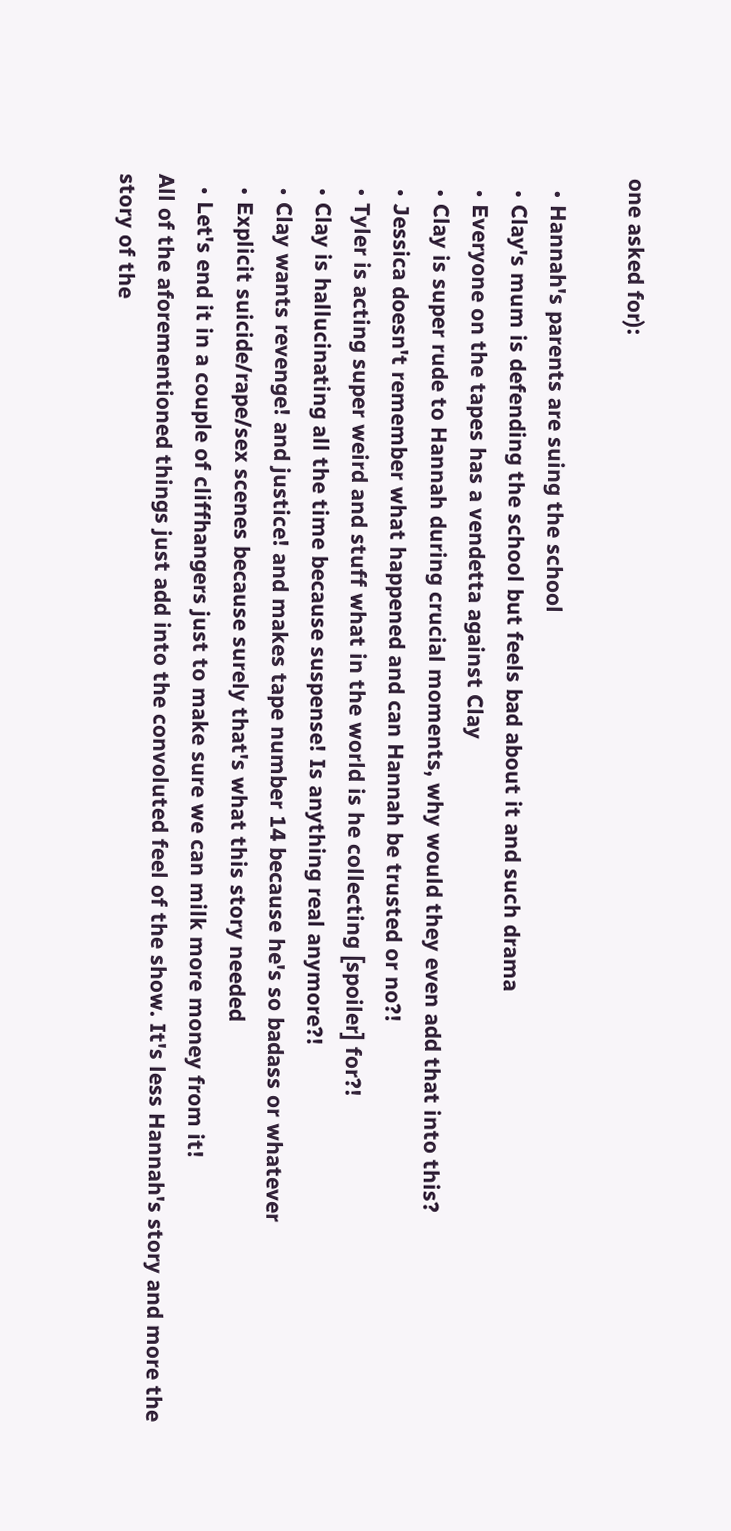one asked for):

  • Hannah's parents are suing the school
  • Clay's mum is defending the school but feels bad about it and such drama
  • Everyone on the tapes has a vendetta against Clay
  • Clay is super rude to Hannah during crucial moments, why would they even add that into this?
  • Jessica doesn't remember what happened and can Hannah be trusted or no?!
  • Tyler is acting super weird and stuff what in the world is he collecting [spoiler] for?!
  • Clay is hallucinating all the time because suspense! Is anything real anymore?!
  • Clay wants revenge! and justice! and makes tape number 14 because he's so badass or whatever
  • Explicit suicide/rape/sex scenes because surely that's what this story needed
  • Let's end it in a couple of cliffhangers just to make sure we can milk more money from it!
All of the aforementioned things just add into the convoluted feel of the show. It's less Hannah's story and more the story of the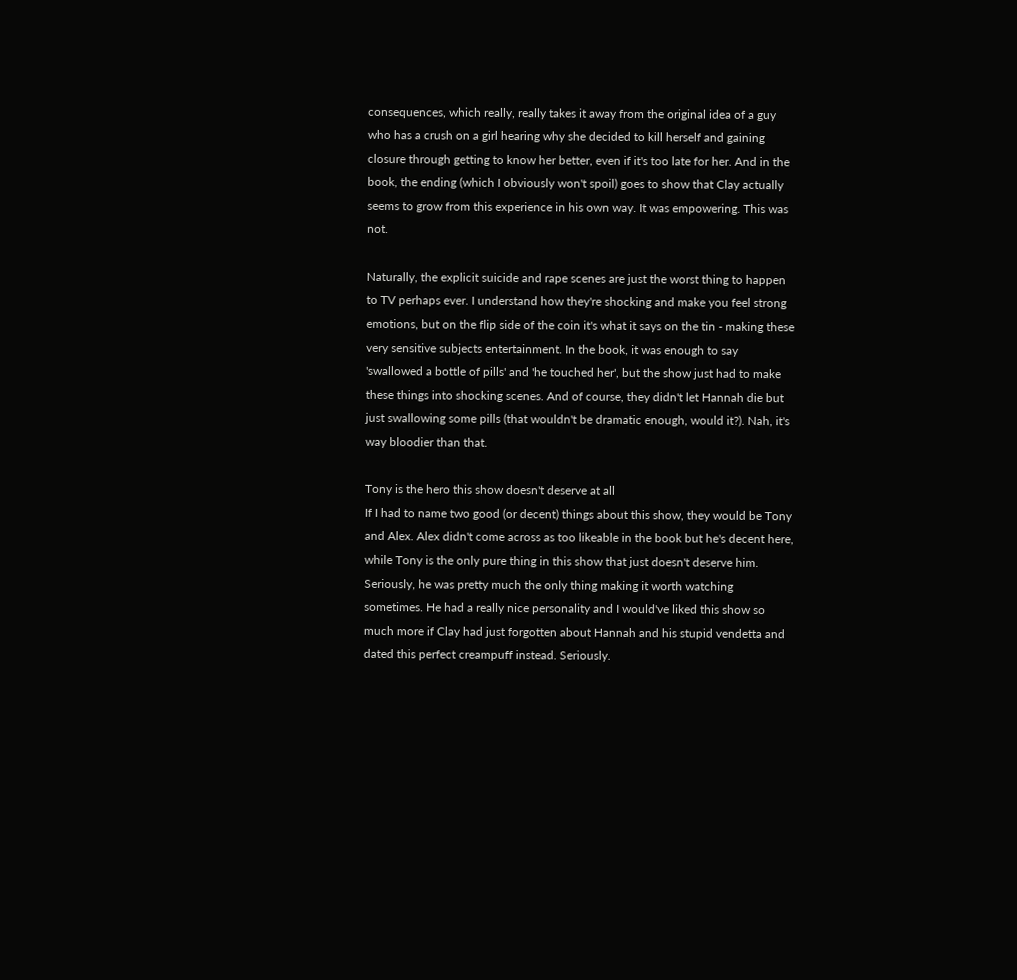consequences, which really, really takes it away from the original idea of a guy who has a crush on a girl hearing why she decided to kill herself and gaining closure through getting to know her better, even if it's too late for her. And in the book, the ending (which I obviously won't spoil) goes to show that Clay actually seems to grow from this experience in his own way. It was empowering. This was not.

Naturally, the explicit suicide and rape scenes are just the worst thing to happen to TV perhaps ever. I understand how they're shocking and make you feel strong emotions, but on the flip side of the coin it's what it says on the tin - making these very sensitive subjects entertainment. In the book, it was enough to say 'swallowed a bottle of pills' and 'he touched her', but the show just had to make these things into shocking scenes. And of course, they didn't let Hannah die but just swallowing some pills (that wouldn't be dramatic enough, would it?). Nah, it's way bloodier than that.

Tony is the hero this show doesn't deserve at all
If I had to name two good (or decent) things about this show, they would be Tony and Alex. Alex didn't come across as too likeable in the book but he's decent here, while Tony is the only pure thing in this show that just doesn't deserve him. Seriously, he was pretty much the only thing making it worth watching sometimes. He had a really nice personality and I would've liked this show so much more if Clay had just forgotten about Hannah and his stupid vendetta and dated this perfect creampuff instead. Seriously.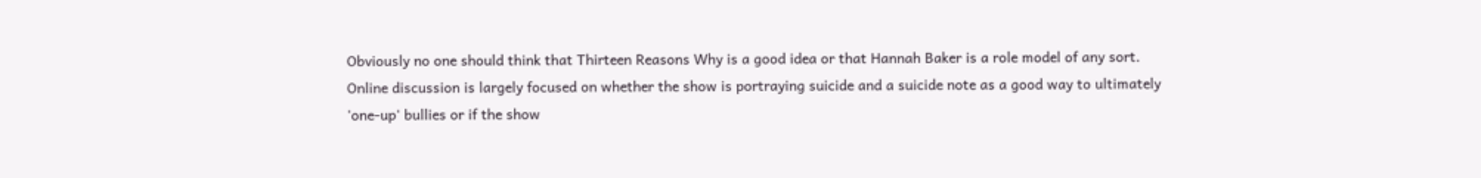Obviously no one should think that Thirteen Reasons Why is a good idea or that Hannah Baker is a role model of any sort. Online discussion is largely focused on whether the show is portraying suicide and a suicide note as a good way to ultimately 'one-up' bullies or if the show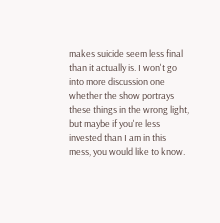makes suicide seem less final than it actually is. I won't go into more discussion one whether the show portrays these things in the wrong light, but maybe if you're less invested than I am in this mess, you would like to know.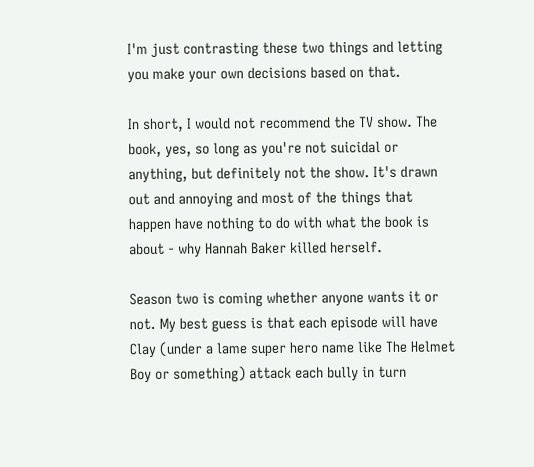I'm just contrasting these two things and letting you make your own decisions based on that.

In short, I would not recommend the TV show. The book, yes, so long as you're not suicidal or anything, but definitely not the show. It's drawn out and annoying and most of the things that happen have nothing to do with what the book is about - why Hannah Baker killed herself.

Season two is coming whether anyone wants it or not. My best guess is that each episode will have Clay (under a lame super hero name like The Helmet Boy or something) attack each bully in turn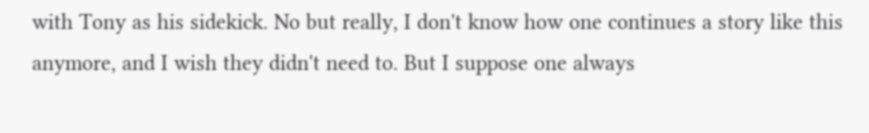with Tony as his sidekick. No but really, I don't know how one continues a story like this anymore, and I wish they didn't need to. But I suppose one always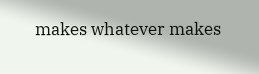makes whatever makes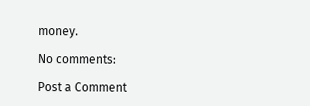money.

No comments:

Post a Comment